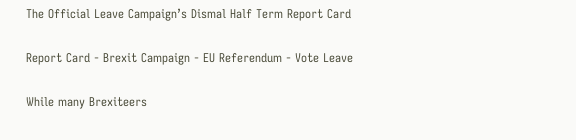The Official Leave Campaign’s Dismal Half Term Report Card

Report Card - Brexit Campaign - EU Referendum - Vote Leave

While many Brexiteers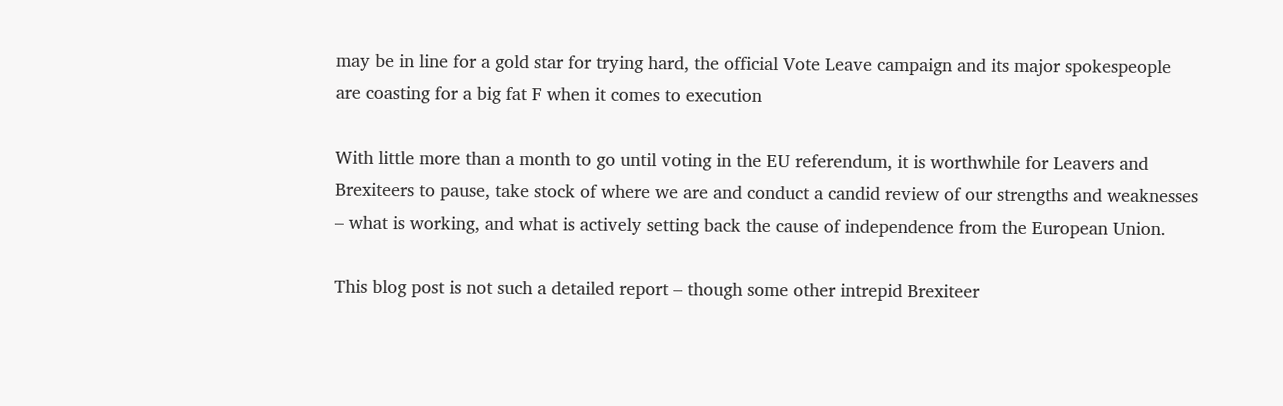may be in line for a gold star for trying hard, the official Vote Leave campaign and its major spokespeople are coasting for a big fat F when it comes to execution

With little more than a month to go until voting in the EU referendum, it is worthwhile for Leavers and Brexiteers to pause, take stock of where we are and conduct a candid review of our strengths and weaknesses – what is working, and what is actively setting back the cause of independence from the European Union.

This blog post is not such a detailed report – though some other intrepid Brexiteer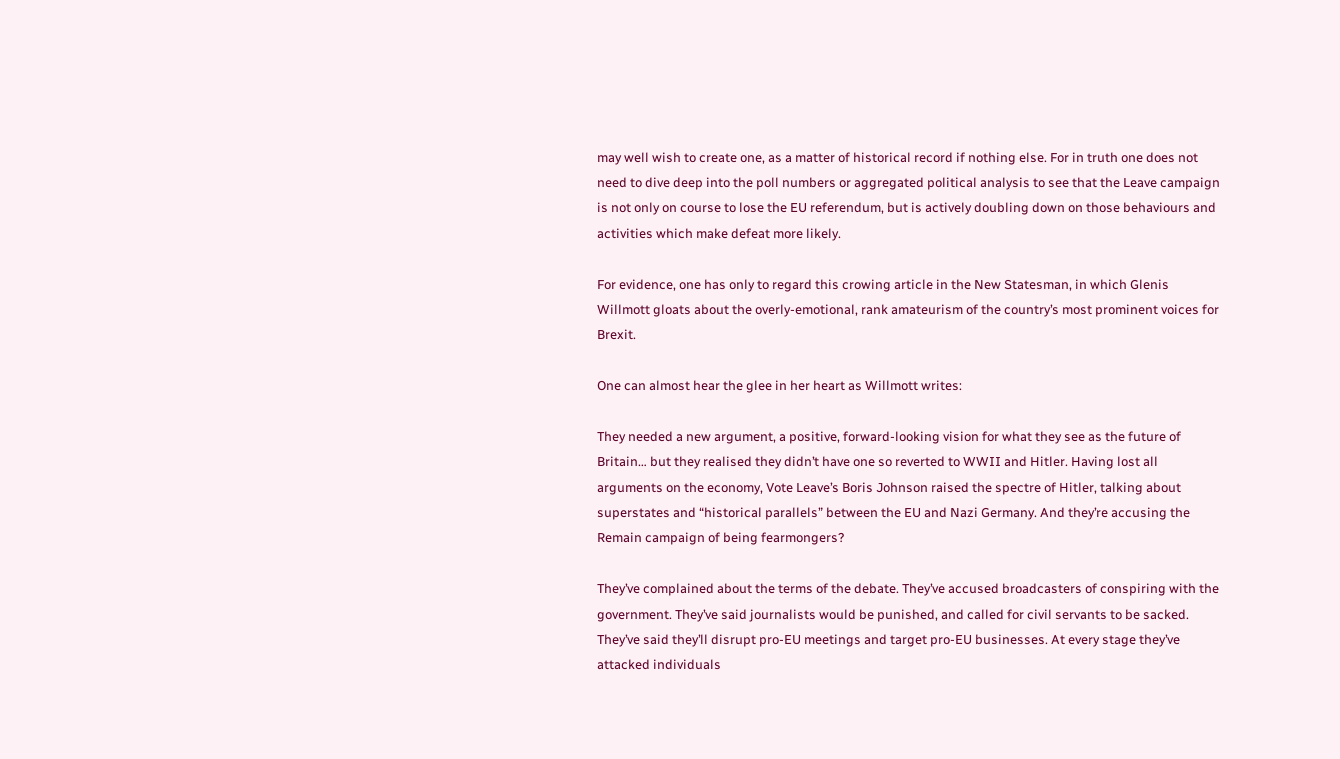may well wish to create one, as a matter of historical record if nothing else. For in truth one does not need to dive deep into the poll numbers or aggregated political analysis to see that the Leave campaign is not only on course to lose the EU referendum, but is actively doubling down on those behaviours and activities which make defeat more likely.

For evidence, one has only to regard this crowing article in the New Statesman, in which Glenis Willmott gloats about the overly-emotional, rank amateurism of the country’s most prominent voices for Brexit.

One can almost hear the glee in her heart as Willmott writes:

They needed a new argument, a positive, forward-looking vision for what they see as the future of Britain… but they realised they didn’t have one so reverted to WWII and Hitler. Having lost all arguments on the economy, Vote Leave’s Boris Johnson raised the spectre of Hitler, talking about superstates and “historical parallels” between the EU and Nazi Germany. And they’re accusing the Remain campaign of being fearmongers?

They’ve complained about the terms of the debate. They’ve accused broadcasters of conspiring with the government. They’ve said journalists would be punished, and called for civil servants to be sacked. They’ve said they’ll disrupt pro-EU meetings and target pro-EU businesses. At every stage they’ve attacked individuals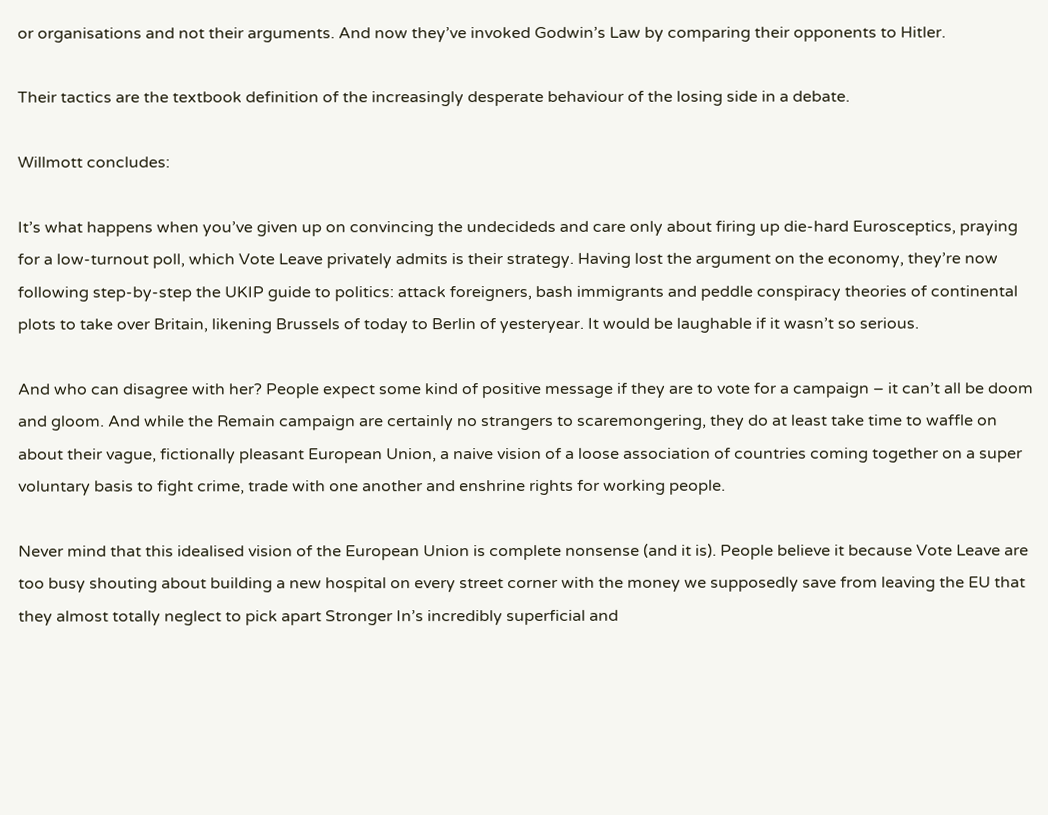or organisations and not their arguments. And now they’ve invoked Godwin’s Law by comparing their opponents to Hitler.

Their tactics are the textbook definition of the increasingly desperate behaviour of the losing side in a debate.

Willmott concludes:

It’s what happens when you’ve given up on convincing the undecideds and care only about firing up die-hard Eurosceptics, praying for a low-turnout poll, which Vote Leave privately admits is their strategy. Having lost the argument on the economy, they’re now following step-by-step the UKIP guide to politics: attack foreigners, bash immigrants and peddle conspiracy theories of continental plots to take over Britain, likening Brussels of today to Berlin of yesteryear. It would be laughable if it wasn’t so serious.

And who can disagree with her? People expect some kind of positive message if they are to vote for a campaign – it can’t all be doom and gloom. And while the Remain campaign are certainly no strangers to scaremongering, they do at least take time to waffle on about their vague, fictionally pleasant European Union, a naive vision of a loose association of countries coming together on a super voluntary basis to fight crime, trade with one another and enshrine rights for working people.

Never mind that this idealised vision of the European Union is complete nonsense (and it is). People believe it because Vote Leave are too busy shouting about building a new hospital on every street corner with the money we supposedly save from leaving the EU that they almost totally neglect to pick apart Stronger In’s incredibly superficial and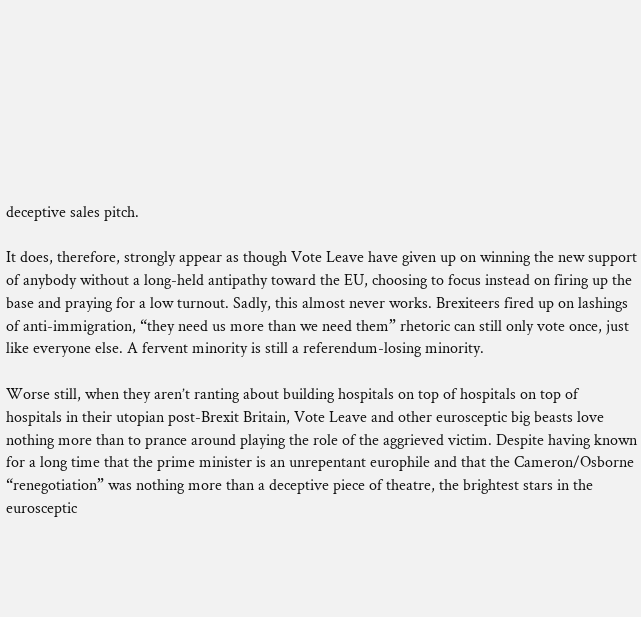deceptive sales pitch.

It does, therefore, strongly appear as though Vote Leave have given up on winning the new support of anybody without a long-held antipathy toward the EU, choosing to focus instead on firing up the base and praying for a low turnout. Sadly, this almost never works. Brexiteers fired up on lashings of anti-immigration, “they need us more than we need them” rhetoric can still only vote once, just like everyone else. A fervent minority is still a referendum-losing minority.

Worse still, when they aren’t ranting about building hospitals on top of hospitals on top of hospitals in their utopian post-Brexit Britain, Vote Leave and other eurosceptic big beasts love nothing more than to prance around playing the role of the aggrieved victim. Despite having known for a long time that the prime minister is an unrepentant europhile and that the Cameron/Osborne “renegotiation” was nothing more than a deceptive piece of theatre, the brightest stars in the eurosceptic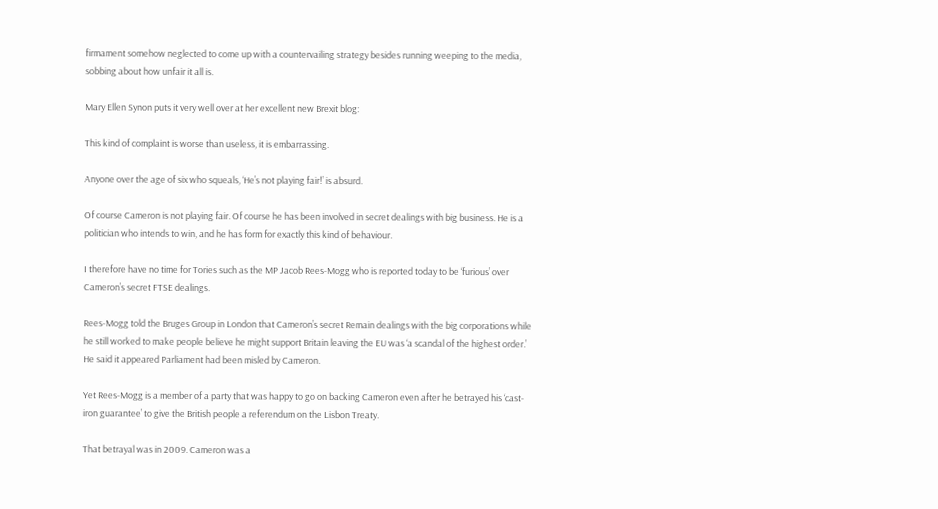firmament somehow neglected to come up with a countervailing strategy besides running weeping to the media, sobbing about how unfair it all is.

Mary Ellen Synon puts it very well over at her excellent new Brexit blog:

This kind of complaint is worse than useless, it is embarrassing.

Anyone over the age of six who squeals, ‘He’s not playing fair!’ is absurd.

Of course Cameron is not playing fair. Of course he has been involved in secret dealings with big business. He is a politician who intends to win, and he has form for exactly this kind of behaviour.

I therefore have no time for Tories such as the MP Jacob Rees-Mogg who is reported today to be ‘furious’ over Cameron’s secret FTSE dealings.

Rees-Mogg told the Bruges Group in London that Cameron’s secret Remain dealings with the big corporations while he still worked to make people believe he might support Britain leaving the EU was ‘a scandal of the highest order.’ He said it appeared Parliament had been misled by Cameron.

Yet Rees-Mogg is a member of a party that was happy to go on backing Cameron even after he betrayed his ‘cast-iron guarantee’ to give the British people a referendum on the Lisbon Treaty.

That betrayal was in 2009. Cameron was a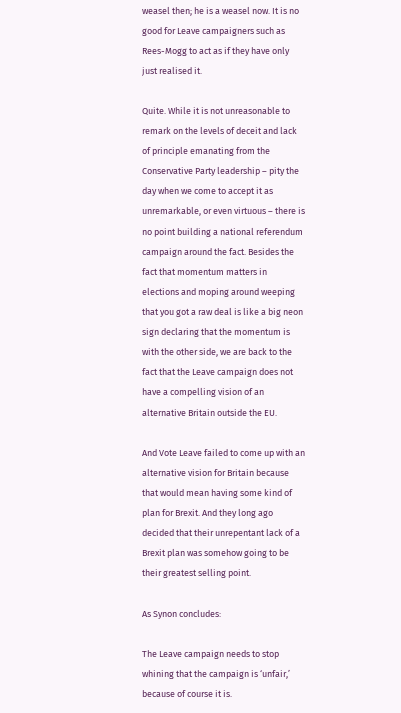weasel then; he is a weasel now. It is no good for Leave campaigners such as Rees-Mogg to act as if they have only just realised it.

Quite. While it is not unreasonable to remark on the levels of deceit and lack of principle emanating from the Conservative Party leadership – pity the day when we come to accept it as unremarkable, or even virtuous – there is no point building a national referendum campaign around the fact. Besides the fact that momentum matters in elections and moping around weeping that you got a raw deal is like a big neon sign declaring that the momentum is with the other side, we are back to the fact that the Leave campaign does not have a compelling vision of an alternative Britain outside the EU.

And Vote Leave failed to come up with an alternative vision for Britain because that would mean having some kind of plan for Brexit. And they long ago decided that their unrepentant lack of a Brexit plan was somehow going to be their greatest selling point.

As Synon concludes:

The Leave campaign needs to stop whining that the campaign is ‘unfair,’ because of course it is.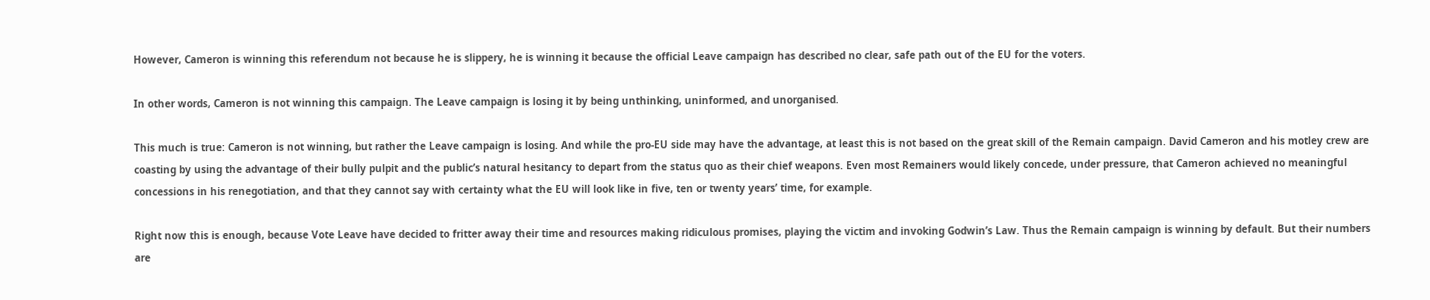However, Cameron is winning this referendum not because he is slippery, he is winning it because the official Leave campaign has described no clear, safe path out of the EU for the voters.

In other words, Cameron is not winning this campaign. The Leave campaign is losing it by being unthinking, uninformed, and unorganised.

This much is true: Cameron is not winning, but rather the Leave campaign is losing. And while the pro-EU side may have the advantage, at least this is not based on the great skill of the Remain campaign. David Cameron and his motley crew are coasting by using the advantage of their bully pulpit and the public’s natural hesitancy to depart from the status quo as their chief weapons. Even most Remainers would likely concede, under pressure, that Cameron achieved no meaningful concessions in his renegotiation, and that they cannot say with certainty what the EU will look like in five, ten or twenty years’ time, for example.

Right now this is enough, because Vote Leave have decided to fritter away their time and resources making ridiculous promises, playing the victim and invoking Godwin’s Law. Thus the Remain campaign is winning by default. But their numbers are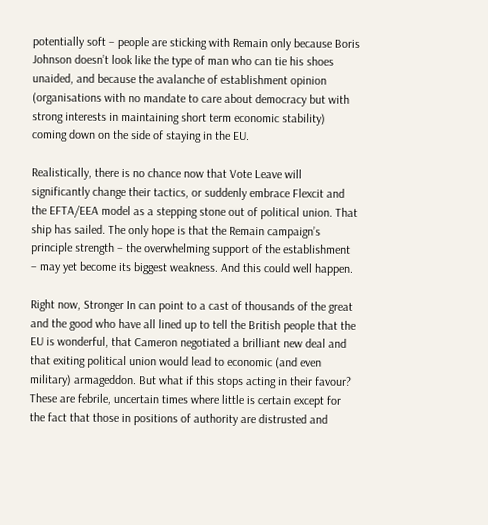potentially soft – people are sticking with Remain only because Boris Johnson doesn’t look like the type of man who can tie his shoes unaided, and because the avalanche of establishment opinion (organisations with no mandate to care about democracy but with strong interests in maintaining short term economic stability) coming down on the side of staying in the EU.

Realistically, there is no chance now that Vote Leave will significantly change their tactics, or suddenly embrace Flexcit and the EFTA/EEA model as a stepping stone out of political union. That ship has sailed. The only hope is that the Remain campaign’s principle strength – the overwhelming support of the establishment – may yet become its biggest weakness. And this could well happen.

Right now, Stronger In can point to a cast of thousands of the great and the good who have all lined up to tell the British people that the EU is wonderful, that Cameron negotiated a brilliant new deal and that exiting political union would lead to economic (and even military) armageddon. But what if this stops acting in their favour? These are febrile, uncertain times where little is certain except for the fact that those in positions of authority are distrusted and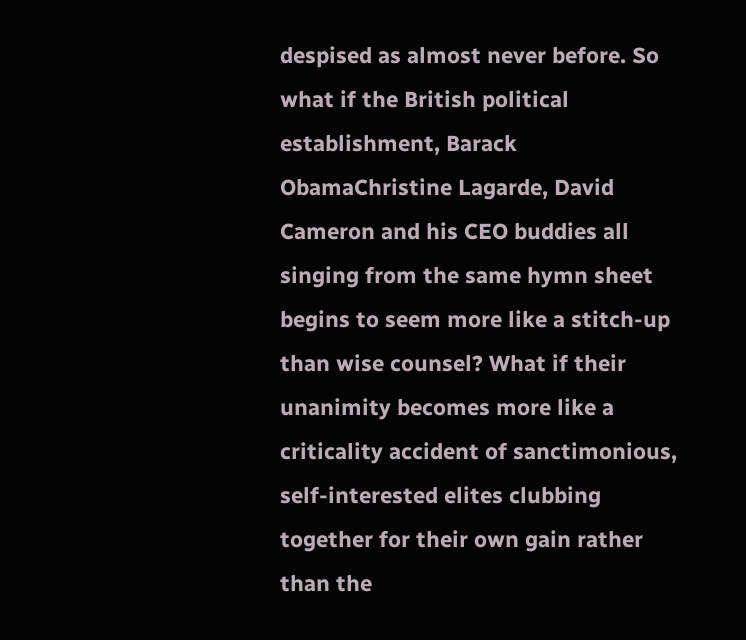despised as almost never before. So what if the British political establishment, Barack ObamaChristine Lagarde, David Cameron and his CEO buddies all singing from the same hymn sheet begins to seem more like a stitch-up than wise counsel? What if their unanimity becomes more like a criticality accident of sanctimonious, self-interested elites clubbing together for their own gain rather than the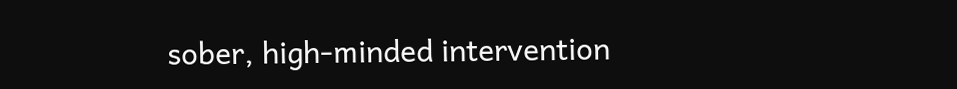sober, high-minded intervention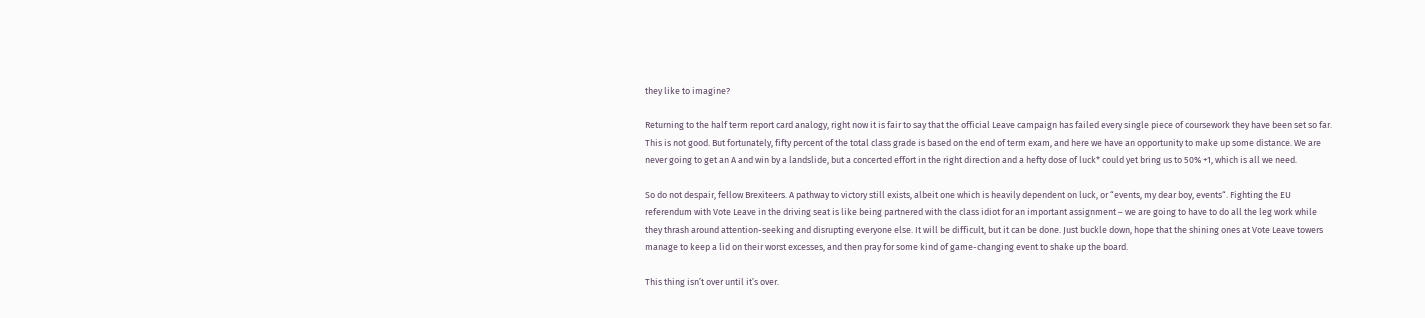they like to imagine?

Returning to the half term report card analogy, right now it is fair to say that the official Leave campaign has failed every single piece of coursework they have been set so far. This is not good. But fortunately, fifty percent of the total class grade is based on the end of term exam, and here we have an opportunity to make up some distance. We are never going to get an A and win by a landslide, but a concerted effort in the right direction and a hefty dose of luck* could yet bring us to 50% +1, which is all we need.

So do not despair, fellow Brexiteers. A pathway to victory still exists, albeit one which is heavily dependent on luck, or “events, my dear boy, events“. Fighting the EU referendum with Vote Leave in the driving seat is like being partnered with the class idiot for an important assignment – we are going to have to do all the leg work while they thrash around attention-seeking and disrupting everyone else. It will be difficult, but it can be done. Just buckle down, hope that the shining ones at Vote Leave towers manage to keep a lid on their worst excesses, and then pray for some kind of game-changing event to shake up the board.

This thing isn’t over until it’s over.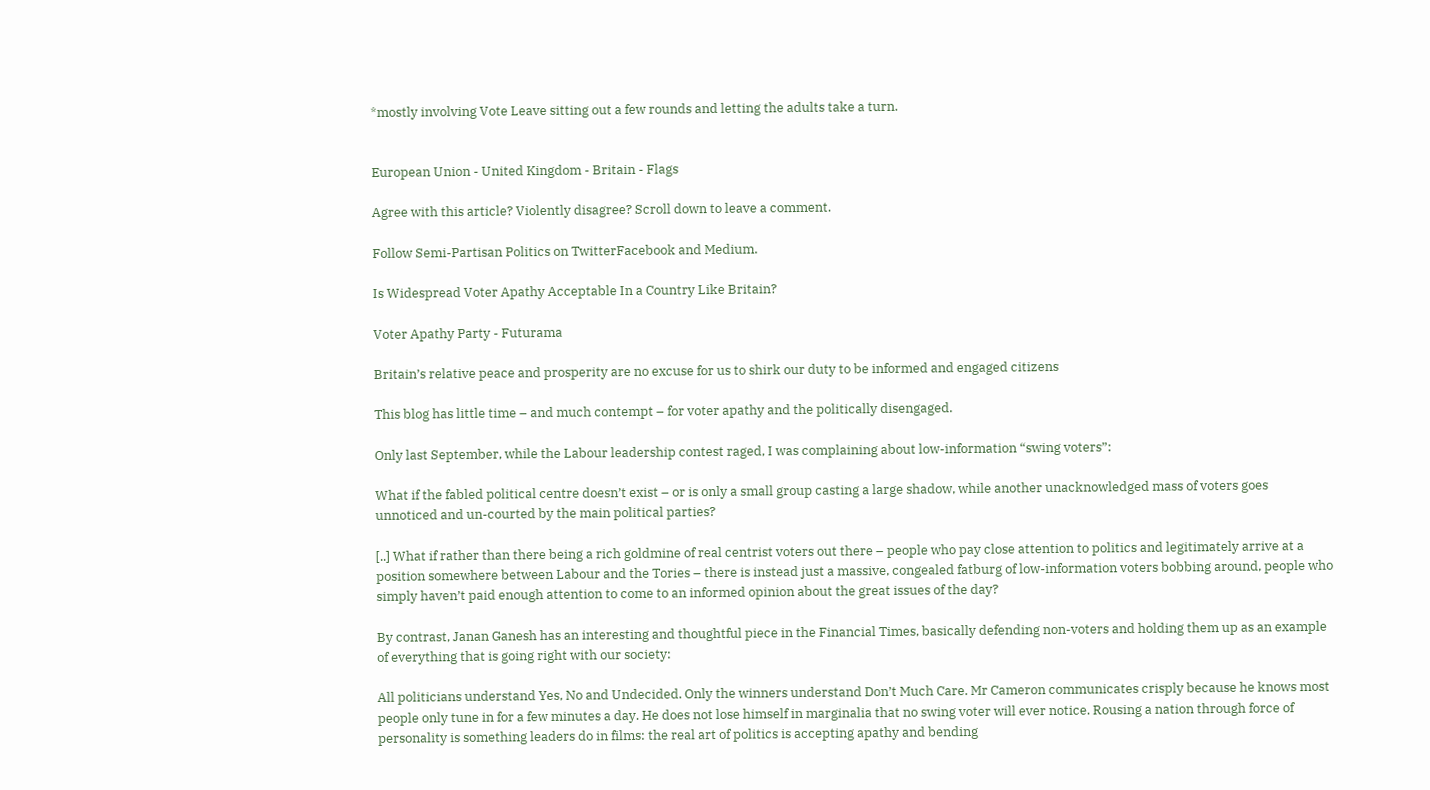*mostly involving Vote Leave sitting out a few rounds and letting the adults take a turn.


European Union - United Kingdom - Britain - Flags

Agree with this article? Violently disagree? Scroll down to leave a comment.

Follow Semi-Partisan Politics on TwitterFacebook and Medium.

Is Widespread Voter Apathy Acceptable In a Country Like Britain?

Voter Apathy Party - Futurama

Britain’s relative peace and prosperity are no excuse for us to shirk our duty to be informed and engaged citizens

This blog has little time – and much contempt – for voter apathy and the politically disengaged.

Only last September, while the Labour leadership contest raged, I was complaining about low-information “swing voters”:

What if the fabled political centre doesn’t exist – or is only a small group casting a large shadow, while another unacknowledged mass of voters goes unnoticed and un-courted by the main political parties?

[..] What if rather than there being a rich goldmine of real centrist voters out there – people who pay close attention to politics and legitimately arrive at a position somewhere between Labour and the Tories – there is instead just a massive, congealed fatburg of low-information voters bobbing around, people who simply haven’t paid enough attention to come to an informed opinion about the great issues of the day?

By contrast, Janan Ganesh has an interesting and thoughtful piece in the Financial Times, basically defending non-voters and holding them up as an example of everything that is going right with our society:

All politicians understand Yes, No and Undecided. Only the winners understand Don’t Much Care. Mr Cameron communicates crisply because he knows most people only tune in for a few minutes a day. He does not lose himself in marginalia that no swing voter will ever notice. Rousing a nation through force of personality is something leaders do in films: the real art of politics is accepting apathy and bending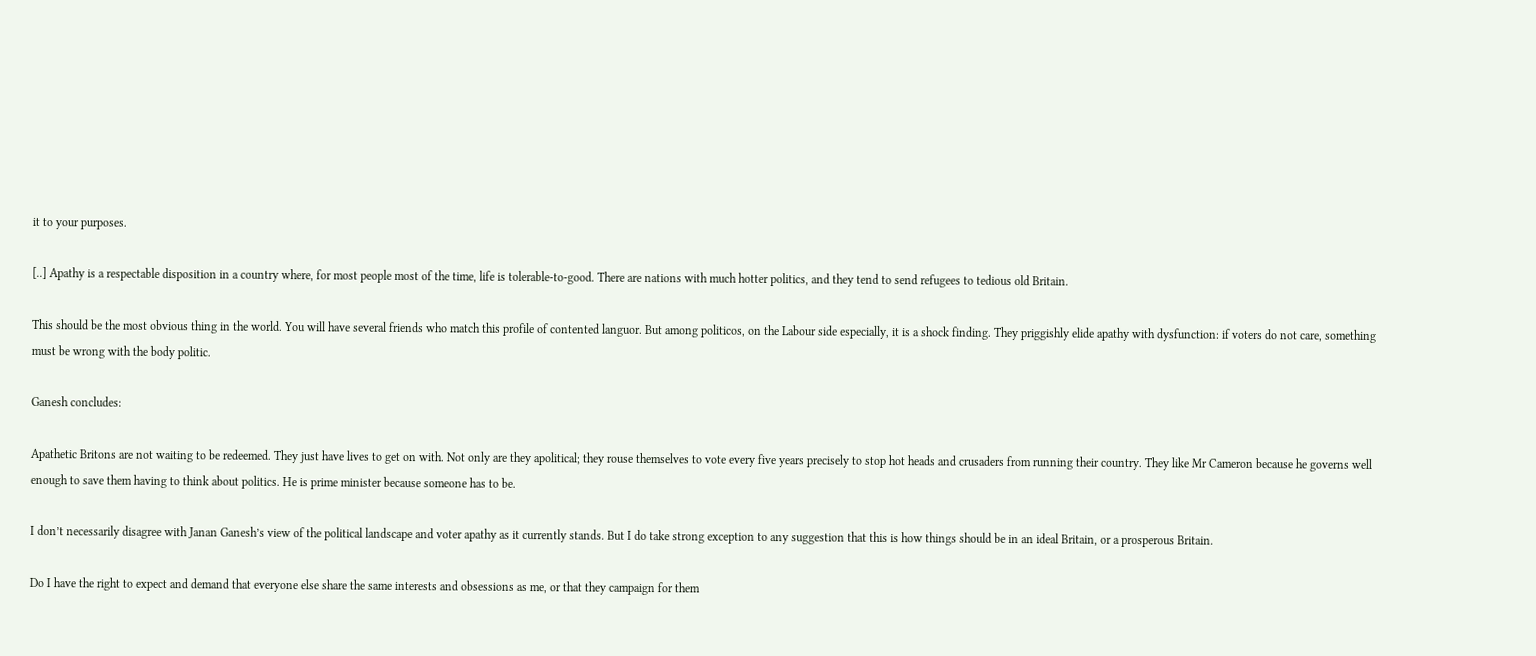it to your purposes.

[..] Apathy is a respectable disposition in a country where, for most people most of the time, life is tolerable-to-good. There are nations with much hotter politics, and they tend to send refugees to tedious old Britain.

This should be the most obvious thing in the world. You will have several friends who match this profile of contented languor. But among politicos, on the Labour side especially, it is a shock finding. They priggishly elide apathy with dysfunction: if voters do not care, something must be wrong with the body politic.

Ganesh concludes:

Apathetic Britons are not waiting to be redeemed. They just have lives to get on with. Not only are they apolitical; they rouse themselves to vote every five years precisely to stop hot heads and crusaders from running their country. They like Mr Cameron because he governs well enough to save them having to think about politics. He is prime minister because someone has to be.

I don’t necessarily disagree with Janan Ganesh’s view of the political landscape and voter apathy as it currently stands. But I do take strong exception to any suggestion that this is how things should be in an ideal Britain, or a prosperous Britain.

Do I have the right to expect and demand that everyone else share the same interests and obsessions as me, or that they campaign for them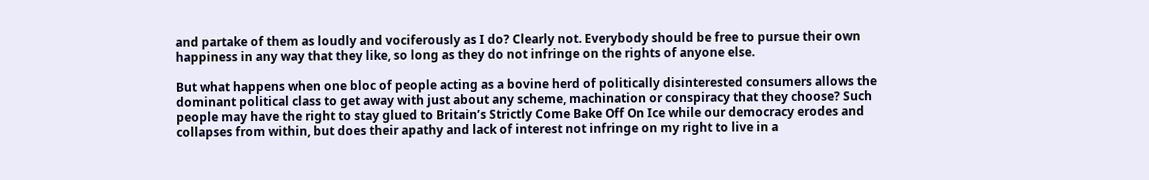and partake of them as loudly and vociferously as I do? Clearly not. Everybody should be free to pursue their own happiness in any way that they like, so long as they do not infringe on the rights of anyone else.

But what happens when one bloc of people acting as a bovine herd of politically disinterested consumers allows the dominant political class to get away with just about any scheme, machination or conspiracy that they choose? Such people may have the right to stay glued to Britain’s Strictly Come Bake Off On Ice while our democracy erodes and collapses from within, but does their apathy and lack of interest not infringe on my right to live in a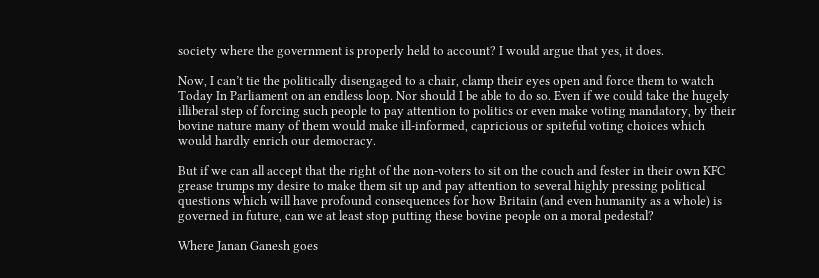society where the government is properly held to account? I would argue that yes, it does.

Now, I can’t tie the politically disengaged to a chair, clamp their eyes open and force them to watch Today In Parliament on an endless loop. Nor should I be able to do so. Even if we could take the hugely illiberal step of forcing such people to pay attention to politics or even make voting mandatory, by their bovine nature many of them would make ill-informed, capricious or spiteful voting choices which would hardly enrich our democracy.

But if we can all accept that the right of the non-voters to sit on the couch and fester in their own KFC grease trumps my desire to make them sit up and pay attention to several highly pressing political questions which will have profound consequences for how Britain (and even humanity as a whole) is governed in future, can we at least stop putting these bovine people on a moral pedestal?

Where Janan Ganesh goes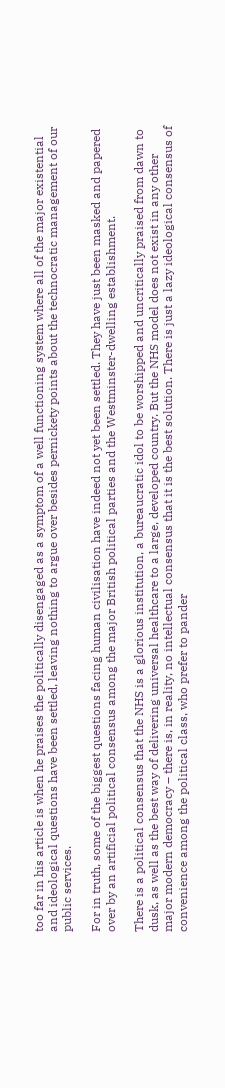too far in his article is when he praises the politically disengaged as a symptom of a well functioning system where all of the major existential and ideological questions have been settled, leaving nothing to argue over besides pernickety points about the technocratic management of our public services.

For in truth, some of the biggest questions facing human civilisation have indeed not yet been settled. They have just been masked and papered over by an artificial political consensus among the major British political parties and the Westminster-dwelling establishment.

There is a political consensus that the NHS is a glorious institution, a bureaucratic idol to be worshipped and uncritically praised from dawn to dusk, as well as the best way of delivering universal healthcare to a large, developed country. But the NHS model does not exist in any other major modern democracy – there is, in reality, no intellectual consensus that it is the best solution. There is just a lazy ideological consensus of convenience among the political class, who prefer to pander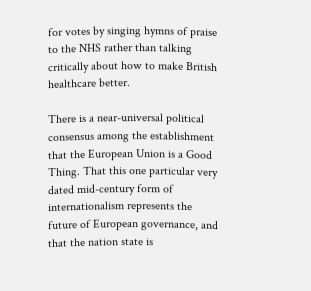for votes by singing hymns of praise to the NHS rather than talking critically about how to make British healthcare better.

There is a near-universal political consensus among the establishment that the European Union is a Good Thing. That this one particular very dated mid-century form of internationalism represents the future of European governance, and that the nation state is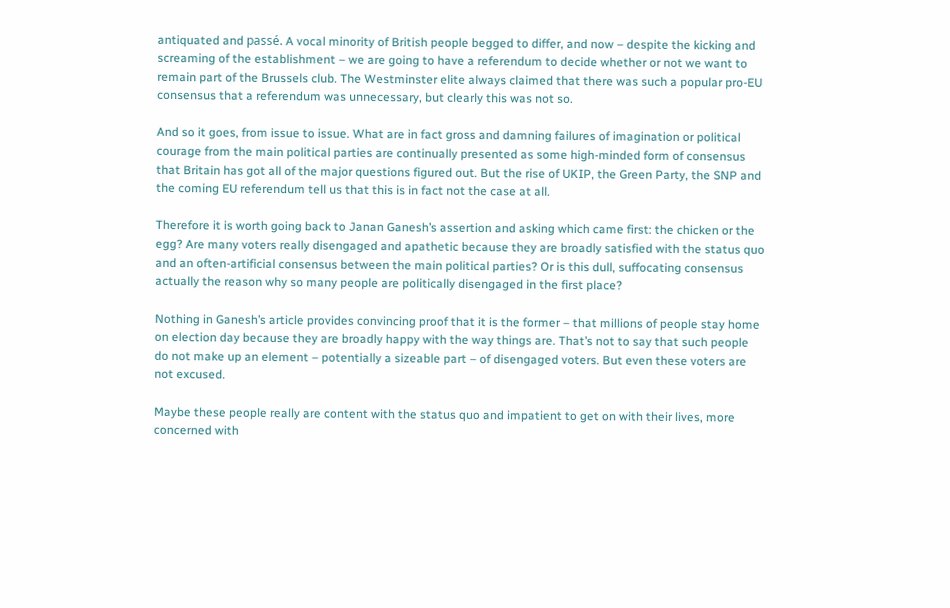antiquated and passé. A vocal minority of British people begged to differ, and now – despite the kicking and screaming of the establishment – we are going to have a referendum to decide whether or not we want to remain part of the Brussels club. The Westminster elite always claimed that there was such a popular pro-EU consensus that a referendum was unnecessary, but clearly this was not so.

And so it goes, from issue to issue. What are in fact gross and damning failures of imagination or political courage from the main political parties are continually presented as some high-minded form of consensus that Britain has got all of the major questions figured out. But the rise of UKIP, the Green Party, the SNP and the coming EU referendum tell us that this is in fact not the case at all.

Therefore it is worth going back to Janan Ganesh’s assertion and asking which came first: the chicken or the egg? Are many voters really disengaged and apathetic because they are broadly satisfied with the status quo and an often-artificial consensus between the main political parties? Or is this dull, suffocating consensus actually the reason why so many people are politically disengaged in the first place?

Nothing in Ganesh’s article provides convincing proof that it is the former – that millions of people stay home on election day because they are broadly happy with the way things are. That’s not to say that such people do not make up an element – potentially a sizeable part – of disengaged voters. But even these voters are not excused.

Maybe these people really are content with the status quo and impatient to get on with their lives, more concerned with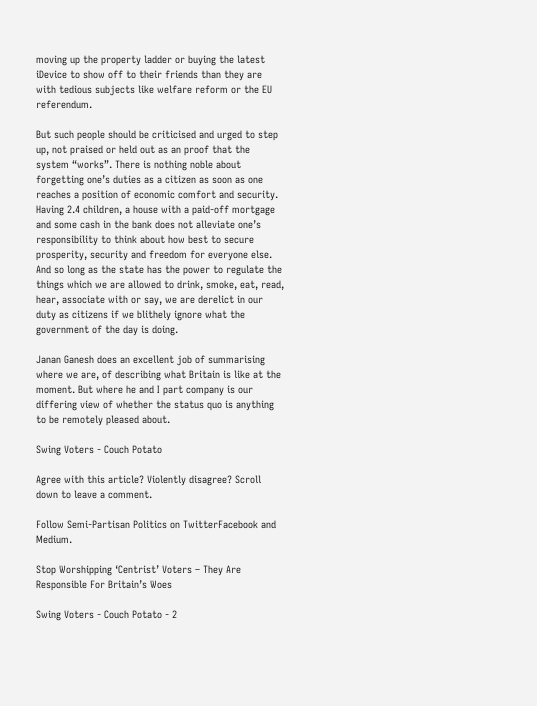moving up the property ladder or buying the latest iDevice to show off to their friends than they are with tedious subjects like welfare reform or the EU referendum.

But such people should be criticised and urged to step up, not praised or held out as an proof that the system “works”. There is nothing noble about forgetting one’s duties as a citizen as soon as one reaches a position of economic comfort and security. Having 2.4 children, a house with a paid-off mortgage and some cash in the bank does not alleviate one’s responsibility to think about how best to secure prosperity, security and freedom for everyone else. And so long as the state has the power to regulate the things which we are allowed to drink, smoke, eat, read, hear, associate with or say, we are derelict in our duty as citizens if we blithely ignore what the government of the day is doing.

Janan Ganesh does an excellent job of summarising where we are, of describing what Britain is like at the moment. But where he and I part company is our differing view of whether the status quo is anything to be remotely pleased about.

Swing Voters - Couch Potato

Agree with this article? Violently disagree? Scroll down to leave a comment.

Follow Semi-Partisan Politics on TwitterFacebook and Medium.

Stop Worshipping ‘Centrist’ Voters – They Are Responsible For Britain’s Woes

Swing Voters - Couch Potato - 2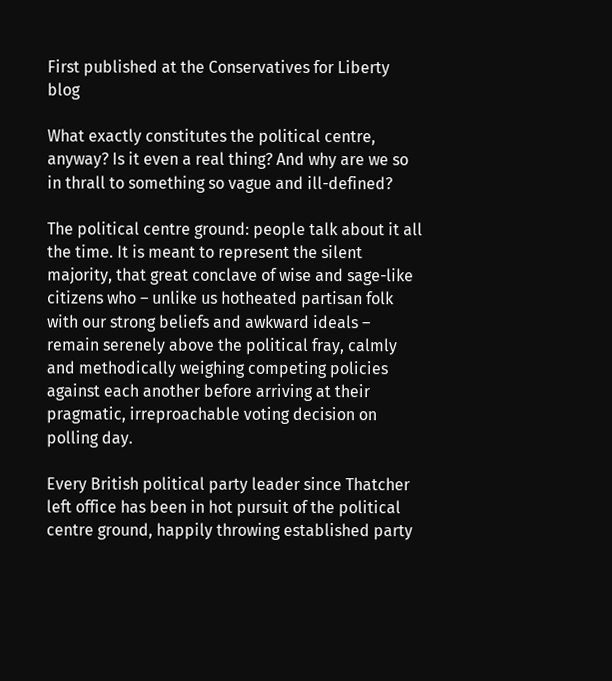First published at the Conservatives for Liberty blog

What exactly constitutes the political centre, anyway? Is it even a real thing? And why are we so in thrall to something so vague and ill-defined?

The political centre ground: people talk about it all the time. It is meant to represent the silent majority, that great conclave of wise and sage-like citizens who – unlike us hotheated partisan folk with our strong beliefs and awkward ideals – remain serenely above the political fray, calmly and methodically weighing competing policies against each another before arriving at their pragmatic, irreproachable voting decision on polling day.

Every British political party leader since Thatcher left office has been in hot pursuit of the political centre ground, happily throwing established party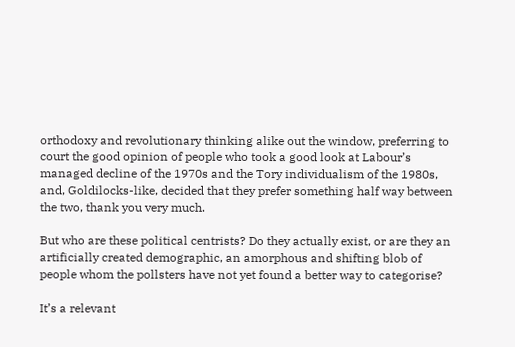orthodoxy and revolutionary thinking alike out the window, preferring to court the good opinion of people who took a good look at Labour’s managed decline of the 1970s and the Tory individualism of the 1980s, and, Goldilocks-like, decided that they prefer something half way between the two, thank you very much.

But who are these political centrists? Do they actually exist, or are they an artificially created demographic, an amorphous and shifting blob of people whom the pollsters have not yet found a better way to categorise?

It’s a relevant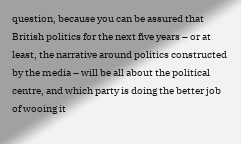question, because you can be assured that British politics for the next five years – or at least, the narrative around politics constructed by the media – will be all about the political centre, and which party is doing the better job of wooing it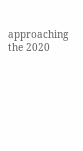approaching the 2020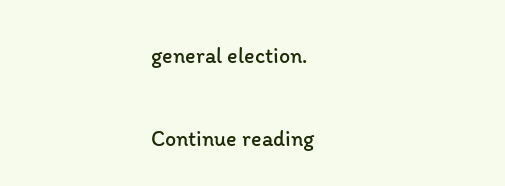general election.

Continue reading